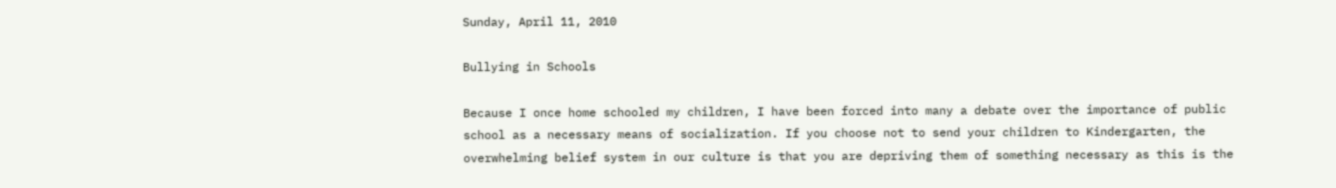Sunday, April 11, 2010

Bullying in Schools

Because I once home schooled my children, I have been forced into many a debate over the importance of public school as a necessary means of socialization. If you choose not to send your children to Kindergarten, the overwhelming belief system in our culture is that you are depriving them of something necessary as this is the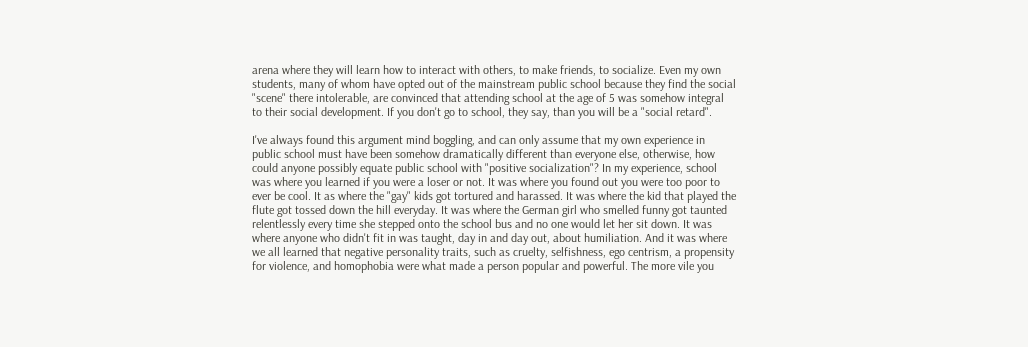arena where they will learn how to interact with others, to make friends, to socialize. Even my own students, many of whom have opted out of the mainstream public school because they find the social "scene" there intolerable, are convinced that attending school at the age of 5 was somehow integral to their social development. If you don't go to school, they say, than you will be a "social retard".

I've always found this argument mind boggling, and can only assume that my own experience in public school must have been somehow dramatically different than everyone else, otherwise, how could anyone possibly equate public school with "positive socialization"? In my experience, school was where you learned if you were a loser or not. It was where you found out you were too poor to ever be cool. It as where the "gay" kids got tortured and harassed. It was where the kid that played the flute got tossed down the hill everyday. It was where the German girl who smelled funny got taunted relentlessly every time she stepped onto the school bus and no one would let her sit down. It was where anyone who didn't fit in was taught, day in and day out, about humiliation. And it was where we all learned that negative personality traits, such as cruelty, selfishness, ego centrism, a propensity for violence, and homophobia were what made a person popular and powerful. The more vile you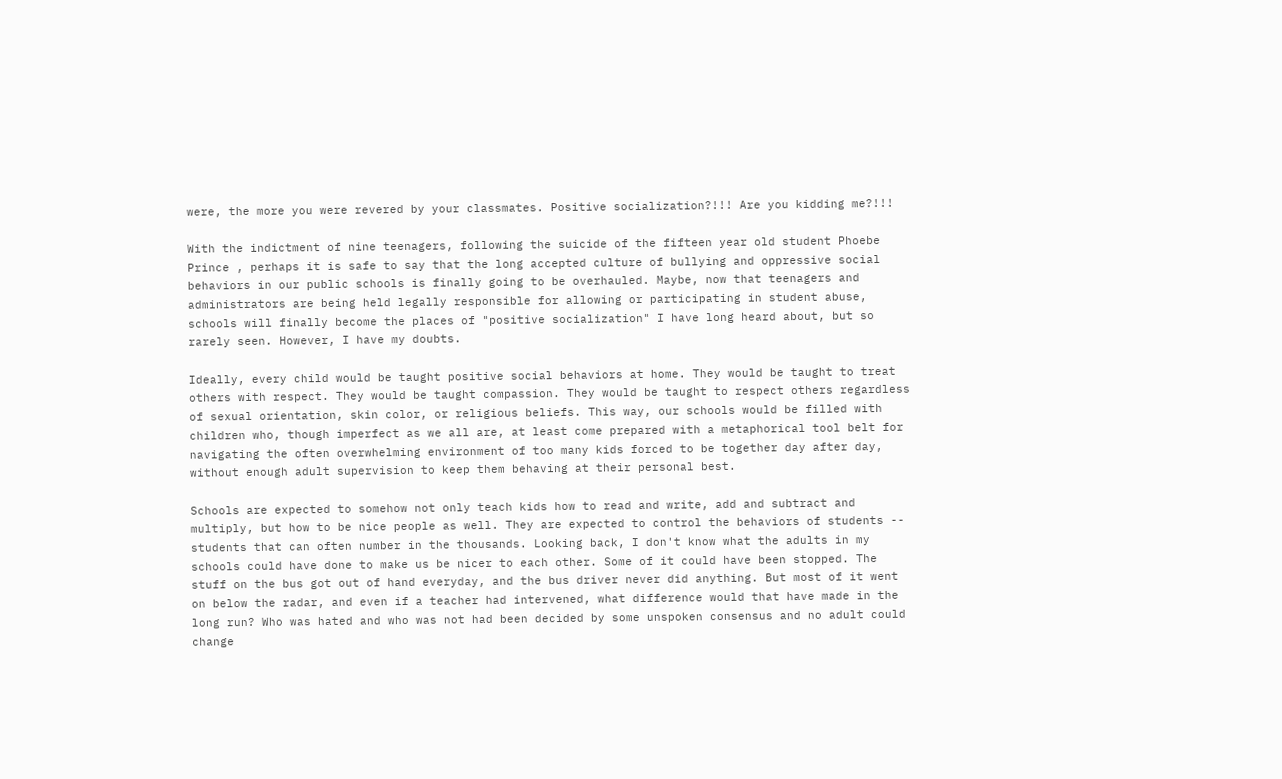were, the more you were revered by your classmates. Positive socialization?!!! Are you kidding me?!!!

With the indictment of nine teenagers, following the suicide of the fifteen year old student Phoebe Prince , perhaps it is safe to say that the long accepted culture of bullying and oppressive social behaviors in our public schools is finally going to be overhauled. Maybe, now that teenagers and administrators are being held legally responsible for allowing or participating in student abuse, schools will finally become the places of "positive socialization" I have long heard about, but so rarely seen. However, I have my doubts.

Ideally, every child would be taught positive social behaviors at home. They would be taught to treat others with respect. They would be taught compassion. They would be taught to respect others regardless of sexual orientation, skin color, or religious beliefs. This way, our schools would be filled with children who, though imperfect as we all are, at least come prepared with a metaphorical tool belt for navigating the often overwhelming environment of too many kids forced to be together day after day, without enough adult supervision to keep them behaving at their personal best.

Schools are expected to somehow not only teach kids how to read and write, add and subtract and multiply, but how to be nice people as well. They are expected to control the behaviors of students -- students that can often number in the thousands. Looking back, I don't know what the adults in my schools could have done to make us be nicer to each other. Some of it could have been stopped. The stuff on the bus got out of hand everyday, and the bus driver never did anything. But most of it went on below the radar, and even if a teacher had intervened, what difference would that have made in the long run? Who was hated and who was not had been decided by some unspoken consensus and no adult could change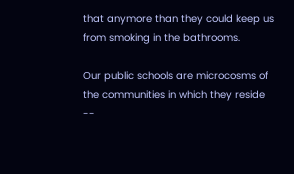that anymore than they could keep us from smoking in the bathrooms.

Our public schools are microcosms of the communities in which they reside --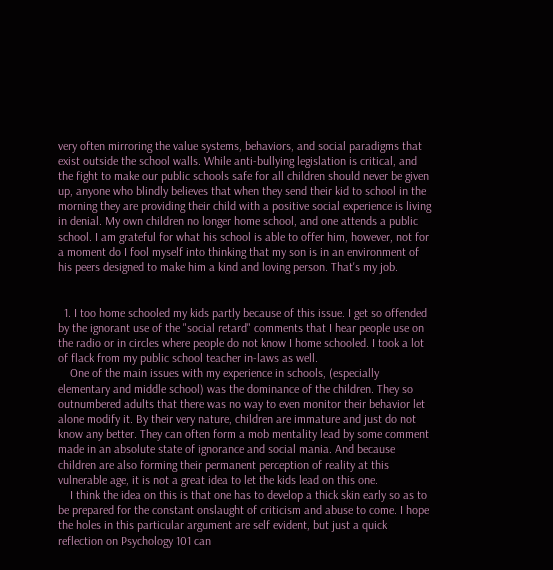very often mirroring the value systems, behaviors, and social paradigms that exist outside the school walls. While anti-bullying legislation is critical, and the fight to make our public schools safe for all children should never be given up, anyone who blindly believes that when they send their kid to school in the morning they are providing their child with a positive social experience is living in denial. My own children no longer home school, and one attends a public school. I am grateful for what his school is able to offer him, however, not for a moment do I fool myself into thinking that my son is in an environment of his peers designed to make him a kind and loving person. That's my job.


  1. I too home schooled my kids partly because of this issue. I get so offended by the ignorant use of the "social retard" comments that I hear people use on the radio or in circles where people do not know I home schooled. I took a lot of flack from my public school teacher in-laws as well.
    One of the main issues with my experience in schools, (especially elementary and middle school) was the dominance of the children. They so outnumbered adults that there was no way to even monitor their behavior let alone modify it. By their very nature, children are immature and just do not know any better. They can often form a mob mentality lead by some comment made in an absolute state of ignorance and social mania. And because children are also forming their permanent perception of reality at this vulnerable age, it is not a great idea to let the kids lead on this one.
    I think the idea on this is that one has to develop a thick skin early so as to be prepared for the constant onslaught of criticism and abuse to come. I hope the holes in this particular argument are self evident, but just a quick reflection on Psychology 101 can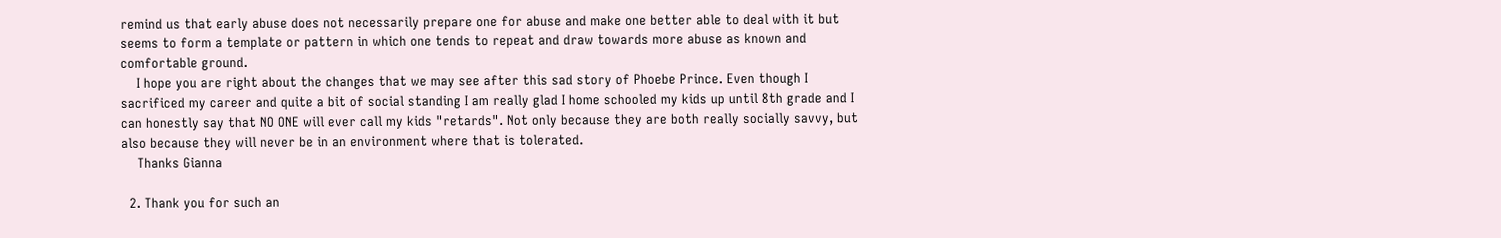remind us that early abuse does not necessarily prepare one for abuse and make one better able to deal with it but seems to form a template or pattern in which one tends to repeat and draw towards more abuse as known and comfortable ground.
    I hope you are right about the changes that we may see after this sad story of Phoebe Prince. Even though I sacrificed my career and quite a bit of social standing I am really glad I home schooled my kids up until 8th grade and I can honestly say that NO ONE will ever call my kids "retards". Not only because they are both really socially savvy, but also because they will never be in an environment where that is tolerated.
    Thanks Gianna

  2. Thank you for such an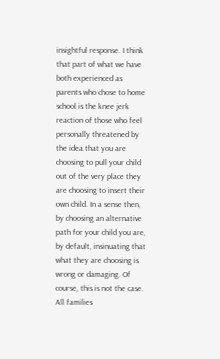insightful response. I think that part of what we have both experienced as parents who chose to home school is the knee jerk reaction of those who feel personally threatened by the idea that you are choosing to pull your child out of the very place they are choosing to insert their own child. In a sense then, by choosing an alternative path for your child you are, by default, insinuating that what they are choosing is wrong or damaging. Of course, this is not the case. All families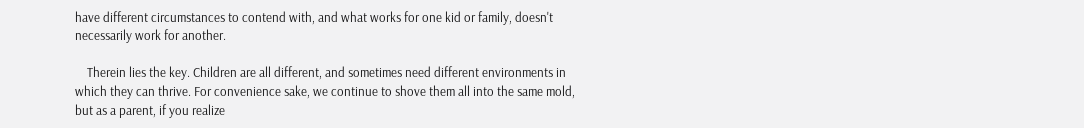have different circumstances to contend with, and what works for one kid or family, doesn't necessarily work for another.

    Therein lies the key. Children are all different, and sometimes need different environments in which they can thrive. For convenience sake, we continue to shove them all into the same mold, but as a parent, if you realize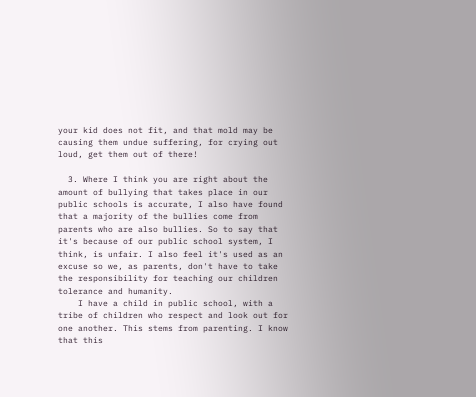your kid does not fit, and that mold may be causing them undue suffering, for crying out loud, get them out of there!

  3. Where I think you are right about the amount of bullying that takes place in our public schools is accurate, I also have found that a majority of the bullies come from parents who are also bullies. So to say that it's because of our public school system, I think, is unfair. I also feel it's used as an excuse so we, as parents, don't have to take the responsibility for teaching our children tolerance and humanity.
    I have a child in public school, with a tribe of children who respect and look out for one another. This stems from parenting. I know that this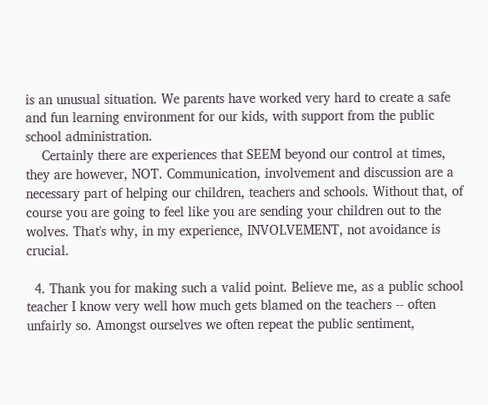is an unusual situation. We parents have worked very hard to create a safe and fun learning environment for our kids, with support from the public school administration.
    Certainly there are experiences that SEEM beyond our control at times, they are however, NOT. Communication, involvement and discussion are a necessary part of helping our children, teachers and schools. Without that, of course you are going to feel like you are sending your children out to the wolves. That's why, in my experience, INVOLVEMENT, not avoidance is crucial.

  4. Thank you for making such a valid point. Believe me, as a public school teacher I know very well how much gets blamed on the teachers -- often unfairly so. Amongst ourselves we often repeat the public sentiment,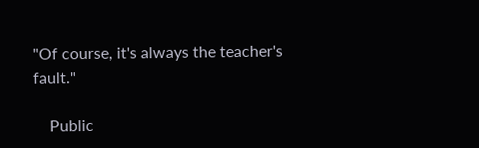"Of course, it's always the teacher's fault."

    Public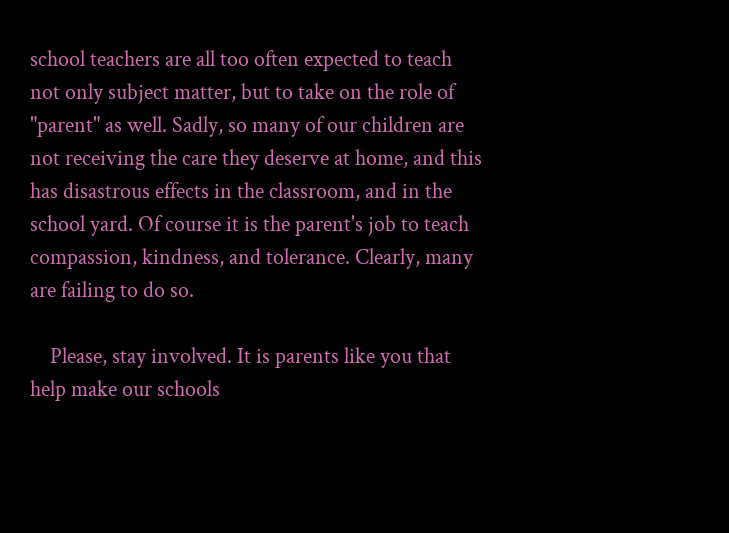school teachers are all too often expected to teach not only subject matter, but to take on the role of "parent" as well. Sadly, so many of our children are not receiving the care they deserve at home, and this has disastrous effects in the classroom, and in the school yard. Of course it is the parent's job to teach compassion, kindness, and tolerance. Clearly, many are failing to do so.

    Please, stay involved. It is parents like you that help make our schools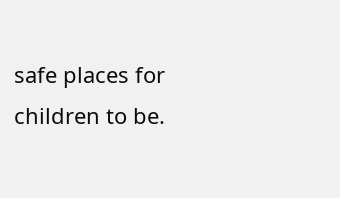safe places for children to be.